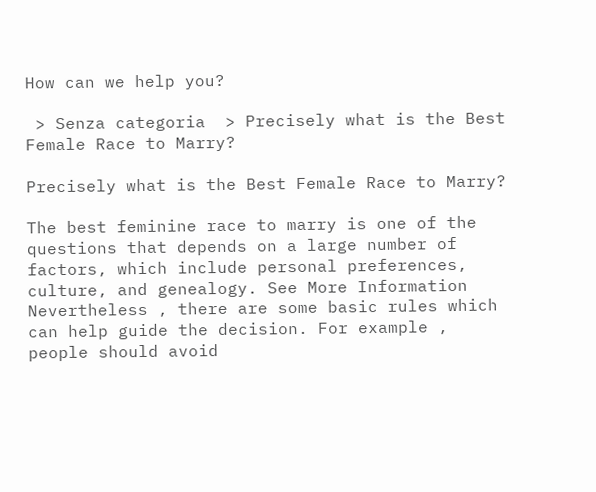How can we help you?

 > Senza categoria  > Precisely what is the Best Female Race to Marry?

Precisely what is the Best Female Race to Marry?

The best feminine race to marry is one of the questions that depends on a large number of factors, which include personal preferences, culture, and genealogy. See More Information Nevertheless , there are some basic rules which can help guide the decision. For example , people should avoid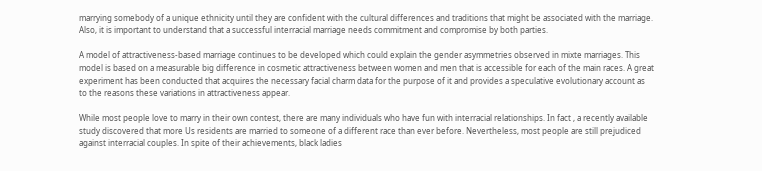marrying somebody of a unique ethnicity until they are confident with the cultural differences and traditions that might be associated with the marriage. Also, it is important to understand that a successful interracial marriage needs commitment and compromise by both parties.

A model of attractiveness-based marriage continues to be developed which could explain the gender asymmetries observed in mixte marriages. This model is based on a measurable big difference in cosmetic attractiveness between women and men that is accessible for each of the main races. A great experiment has been conducted that acquires the necessary facial charm data for the purpose of it and provides a speculative evolutionary account as to the reasons these variations in attractiveness appear.

While most people love to marry in their own contest, there are many individuals who have fun with interracial relationships. In fact , a recently available study discovered that more Us residents are married to someone of a different race than ever before. Nevertheless, most people are still prejudiced against interracial couples. In spite of their achievements, black ladies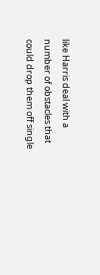like Harris deal with a number of obstacles that could drop them off single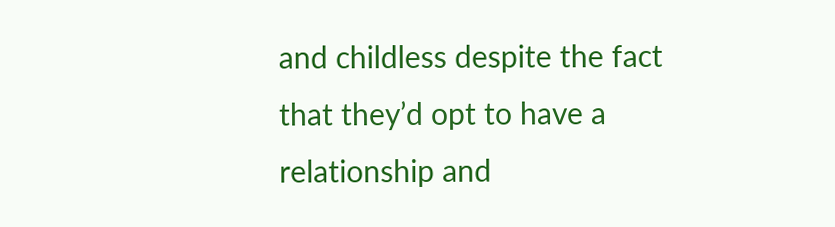and childless despite the fact that they’d opt to have a relationship and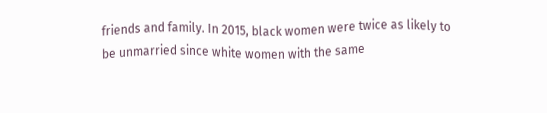friends and family. In 2015, black women were twice as likely to be unmarried since white women with the same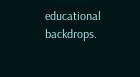educational backdrops.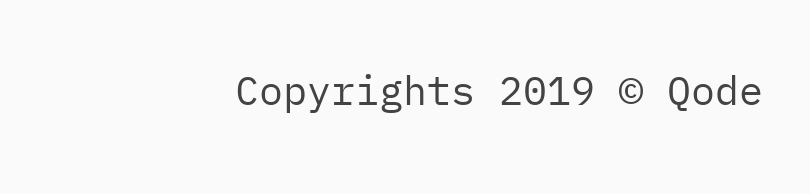Copyrights 2019 © Qode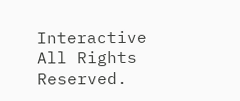Interactive
All Rights Reserved.